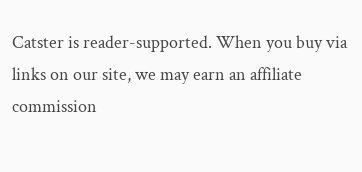Catster is reader-supported. When you buy via links on our site, we may earn an affiliate commission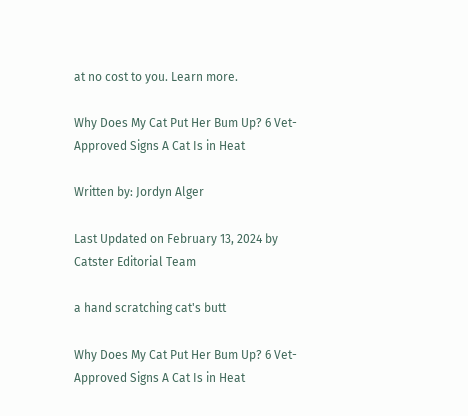at no cost to you. Learn more.

Why Does My Cat Put Her Bum Up? 6 Vet-Approved Signs A Cat Is in Heat

Written by: Jordyn Alger

Last Updated on February 13, 2024 by Catster Editorial Team

a hand scratching cat's butt

Why Does My Cat Put Her Bum Up? 6 Vet-Approved Signs A Cat Is in Heat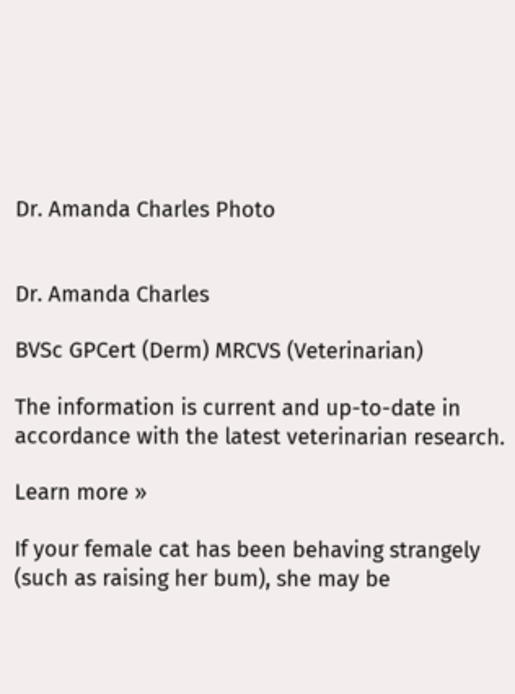Dr. Amanda Charles Photo


Dr. Amanda Charles

BVSc GPCert (Derm) MRCVS (Veterinarian)

The information is current and up-to-date in accordance with the latest veterinarian research.

Learn more »

If your female cat has been behaving strangely (such as raising her bum), she may be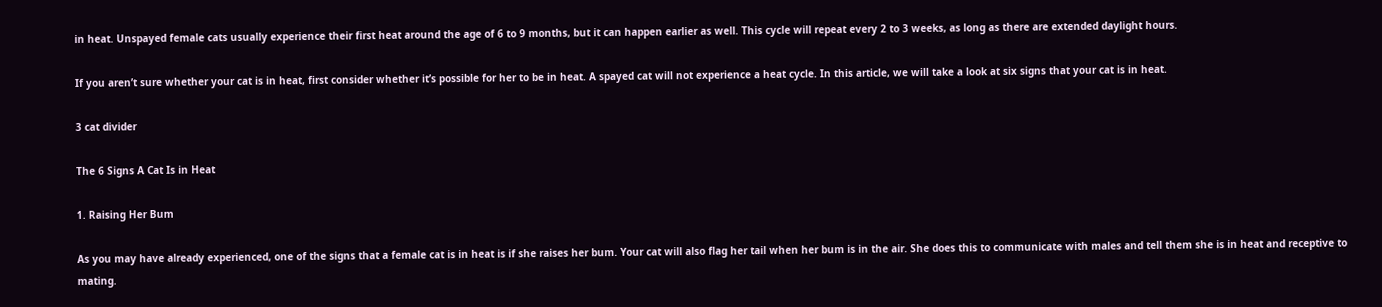in heat. Unspayed female cats usually experience their first heat around the age of 6 to 9 months, but it can happen earlier as well. This cycle will repeat every 2 to 3 weeks, as long as there are extended daylight hours.

If you aren’t sure whether your cat is in heat, first consider whether it’s possible for her to be in heat. A spayed cat will not experience a heat cycle. In this article, we will take a look at six signs that your cat is in heat.

3 cat divider

The 6 Signs A Cat Is in Heat

1. Raising Her Bum

As you may have already experienced, one of the signs that a female cat is in heat is if she raises her bum. Your cat will also flag her tail when her bum is in the air. She does this to communicate with males and tell them she is in heat and receptive to mating.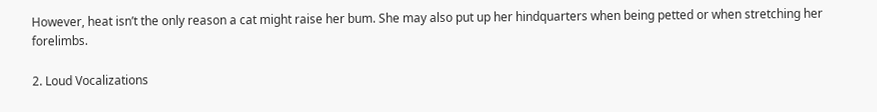However, heat isn’t the only reason a cat might raise her bum. She may also put up her hindquarters when being petted or when stretching her forelimbs.

2. Loud Vocalizations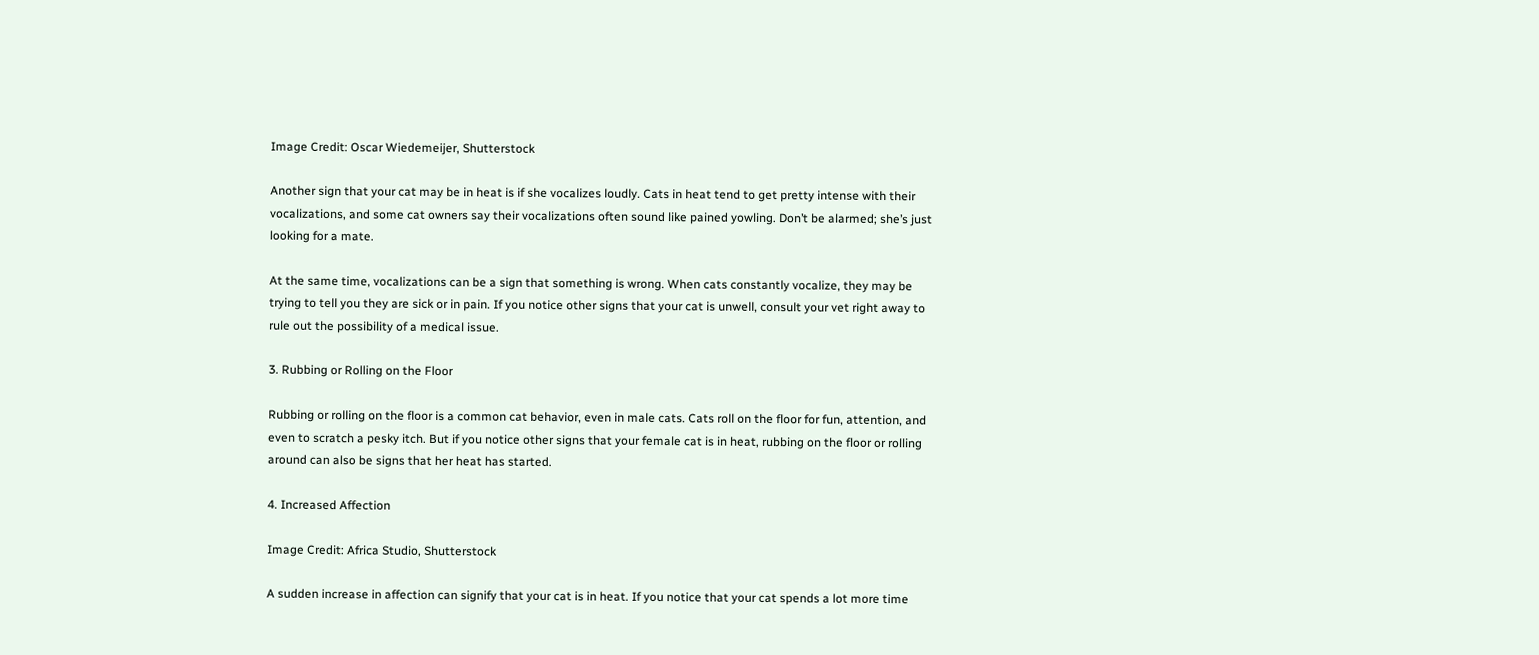Image Credit: Oscar Wiedemeijer, Shutterstock

Another sign that your cat may be in heat is if she vocalizes loudly. Cats in heat tend to get pretty intense with their vocalizations, and some cat owners say their vocalizations often sound like pained yowling. Don’t be alarmed; she’s just looking for a mate.

At the same time, vocalizations can be a sign that something is wrong. When cats constantly vocalize, they may be trying to tell you they are sick or in pain. If you notice other signs that your cat is unwell, consult your vet right away to rule out the possibility of a medical issue.

3. Rubbing or Rolling on the Floor

Rubbing or rolling on the floor is a common cat behavior, even in male cats. Cats roll on the floor for fun, attention, and even to scratch a pesky itch. But if you notice other signs that your female cat is in heat, rubbing on the floor or rolling around can also be signs that her heat has started.

4. Increased Affection

Image Credit: Africa Studio, Shutterstock

A sudden increase in affection can signify that your cat is in heat. If you notice that your cat spends a lot more time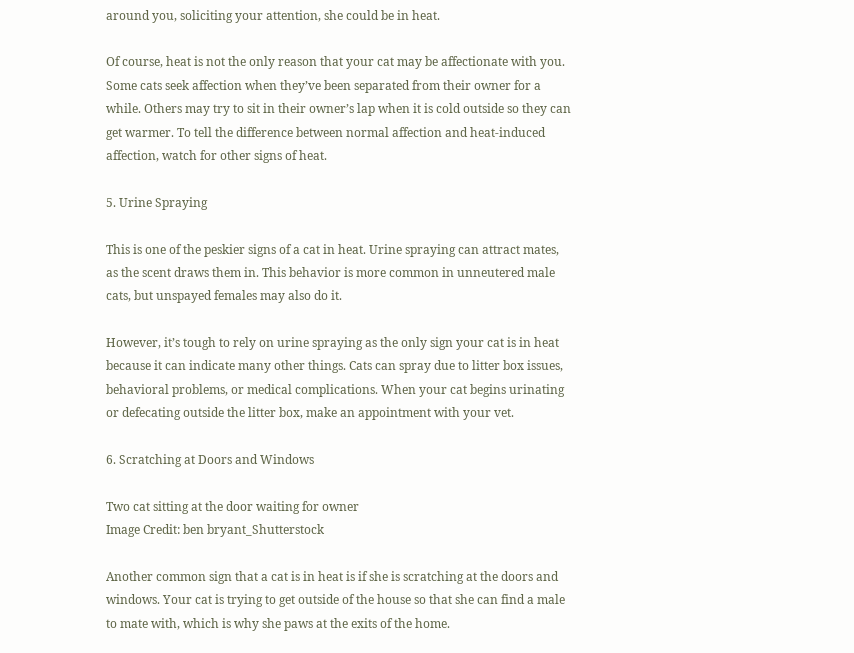around you, soliciting your attention, she could be in heat.

Of course, heat is not the only reason that your cat may be affectionate with you. Some cats seek affection when they’ve been separated from their owner for a while. Others may try to sit in their owner’s lap when it is cold outside so they can get warmer. To tell the difference between normal affection and heat-induced affection, watch for other signs of heat.

5. Urine Spraying

This is one of the peskier signs of a cat in heat. Urine spraying can attract mates, as the scent draws them in. This behavior is more common in unneutered male cats, but unspayed females may also do it.

However, it’s tough to rely on urine spraying as the only sign your cat is in heat because it can indicate many other things. Cats can spray due to litter box issues, behavioral problems, or medical complications. When your cat begins urinating or defecating outside the litter box, make an appointment with your vet.

6. Scratching at Doors and Windows

Two cat sitting at the door waiting for owner
Image Credit: ben bryant_Shutterstock

Another common sign that a cat is in heat is if she is scratching at the doors and windows. Your cat is trying to get outside of the house so that she can find a male to mate with, which is why she paws at the exits of the home.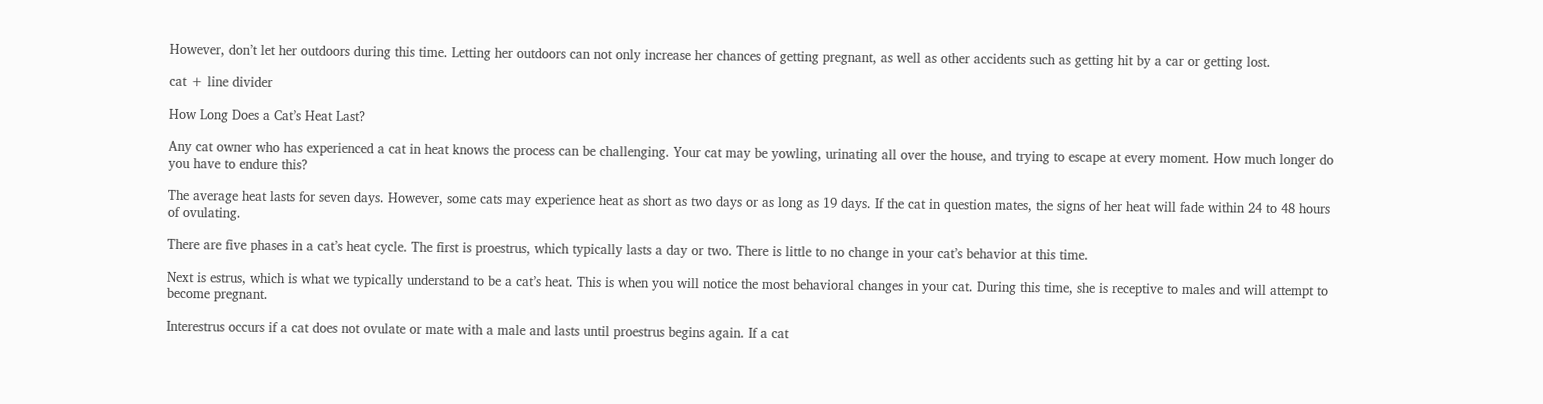However, don’t let her outdoors during this time. Letting her outdoors can not only increase her chances of getting pregnant, as well as other accidents such as getting hit by a car or getting lost.

cat + line divider

How Long Does a Cat’s Heat Last?

Any cat owner who has experienced a cat in heat knows the process can be challenging. Your cat may be yowling, urinating all over the house, and trying to escape at every moment. How much longer do you have to endure this?

The average heat lasts for seven days. However, some cats may experience heat as short as two days or as long as 19 days. If the cat in question mates, the signs of her heat will fade within 24 to 48 hours of ovulating.

There are five phases in a cat’s heat cycle. The first is proestrus, which typically lasts a day or two. There is little to no change in your cat’s behavior at this time.

Next is estrus, which is what we typically understand to be a cat’s heat. This is when you will notice the most behavioral changes in your cat. During this time, she is receptive to males and will attempt to become pregnant.

Interestrus occurs if a cat does not ovulate or mate with a male and lasts until proestrus begins again. If a cat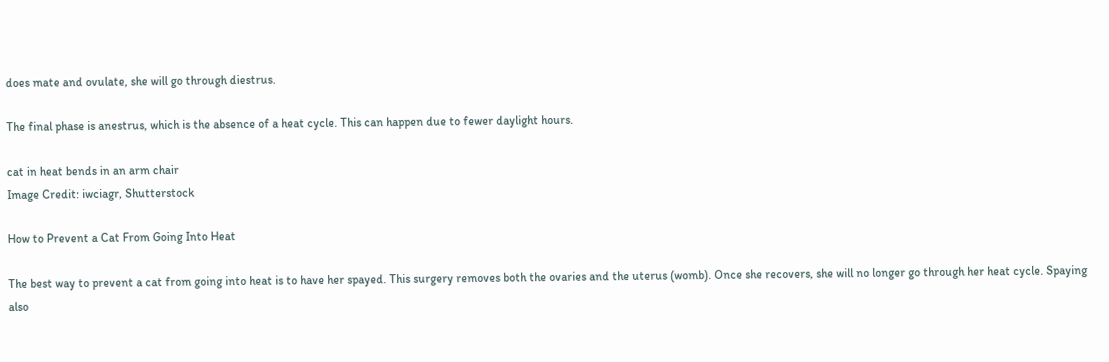does mate and ovulate, she will go through diestrus.

The final phase is anestrus, which is the absence of a heat cycle. This can happen due to fewer daylight hours.

cat in heat bends in an arm chair
Image Credit: iwciagr, Shutterstock

How to Prevent a Cat From Going Into Heat

The best way to prevent a cat from going into heat is to have her spayed. This surgery removes both the ovaries and the uterus (womb). Once she recovers, she will no longer go through her heat cycle. Spaying also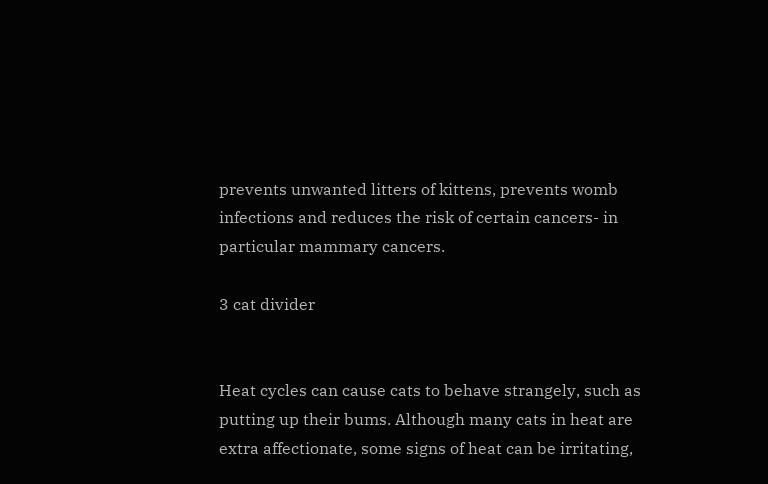prevents unwanted litters of kittens, prevents womb infections and reduces the risk of certain cancers- in particular mammary cancers.

3 cat divider


Heat cycles can cause cats to behave strangely, such as putting up their bums. Although many cats in heat are extra affectionate, some signs of heat can be irritating,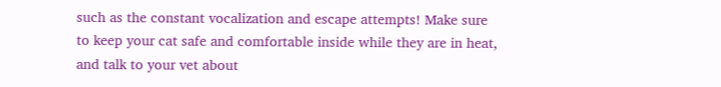such as the constant vocalization and escape attempts! Make sure to keep your cat safe and comfortable inside while they are in heat, and talk to your vet about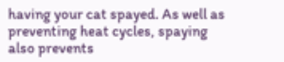having your cat spayed. As well as preventing heat cycles, spaying also prevents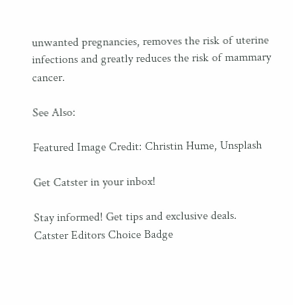unwanted pregnancies, removes the risk of uterine infections and greatly reduces the risk of mammary cancer.

See Also:

Featured Image Credit: Christin Hume, Unsplash

Get Catster in your inbox!

Stay informed! Get tips and exclusive deals.
Catster Editors Choice Badge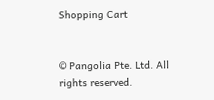Shopping Cart


© Pangolia Pte. Ltd. All rights reserved.